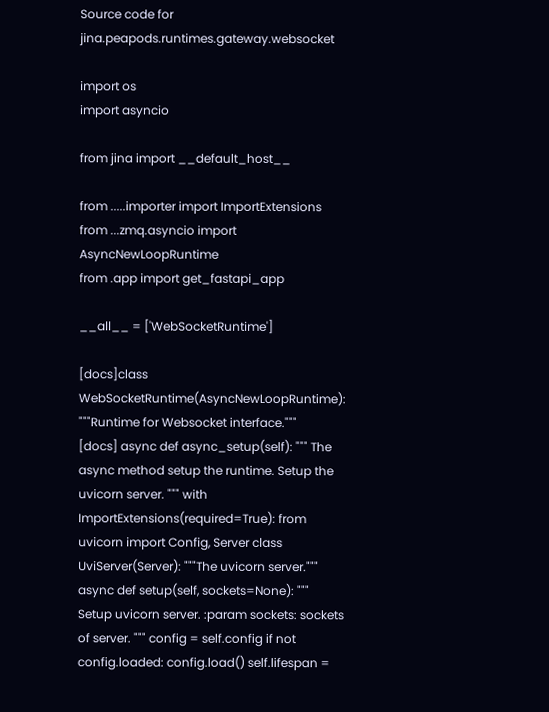Source code for jina.peapods.runtimes.gateway.websocket

import os
import asyncio

from jina import __default_host__

from .....importer import ImportExtensions
from ...zmq.asyncio import AsyncNewLoopRuntime
from .app import get_fastapi_app

__all__ = ['WebSocketRuntime']

[docs]class WebSocketRuntime(AsyncNewLoopRuntime): """Runtime for Websocket interface."""
[docs] async def async_setup(self): """ The async method setup the runtime. Setup the uvicorn server. """ with ImportExtensions(required=True): from uvicorn import Config, Server class UviServer(Server): """The uvicorn server.""" async def setup(self, sockets=None): """ Setup uvicorn server. :param sockets: sockets of server. """ config = self.config if not config.loaded: config.load() self.lifespan =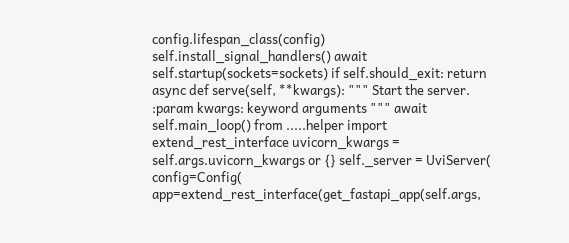config.lifespan_class(config) self.install_signal_handlers() await self.startup(sockets=sockets) if self.should_exit: return async def serve(self, **kwargs): """ Start the server. :param kwargs: keyword arguments """ await self.main_loop() from .....helper import extend_rest_interface uvicorn_kwargs = self.args.uvicorn_kwargs or {} self._server = UviServer( config=Config( app=extend_rest_interface(get_fastapi_app(self.args,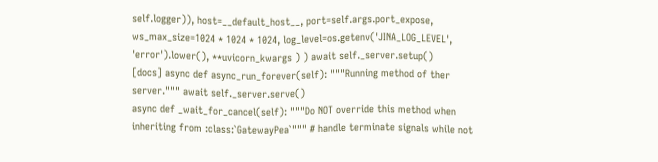self.logger)), host=__default_host__, port=self.args.port_expose, ws_max_size=1024 * 1024 * 1024, log_level=os.getenv('JINA_LOG_LEVEL', 'error').lower(), **uvicorn_kwargs ) ) await self._server.setup()
[docs] async def async_run_forever(self): """Running method of ther server.""" await self._server.serve()
async def _wait_for_cancel(self): """Do NOT override this method when inheriting from :class:`GatewayPea`""" # handle terminate signals while not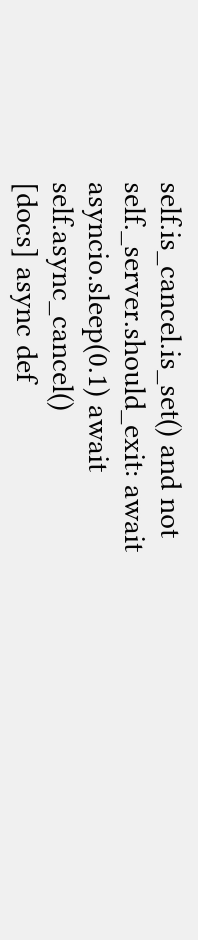self.is_cancel.is_set() and not self._server.should_exit: await asyncio.sleep(0.1) await self.async_cancel()
[docs] async def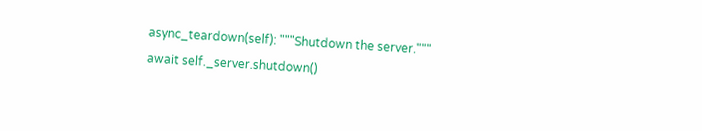async_teardown(self): """Shutdown the server.""" await self._server.shutdown()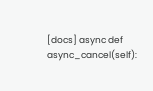[docs] async def async_cancel(self):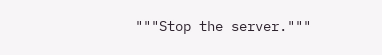"""Stop the server."""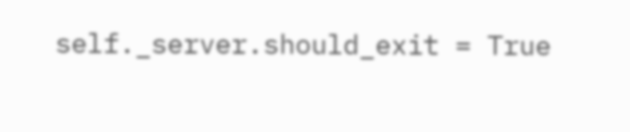self._server.should_exit = True